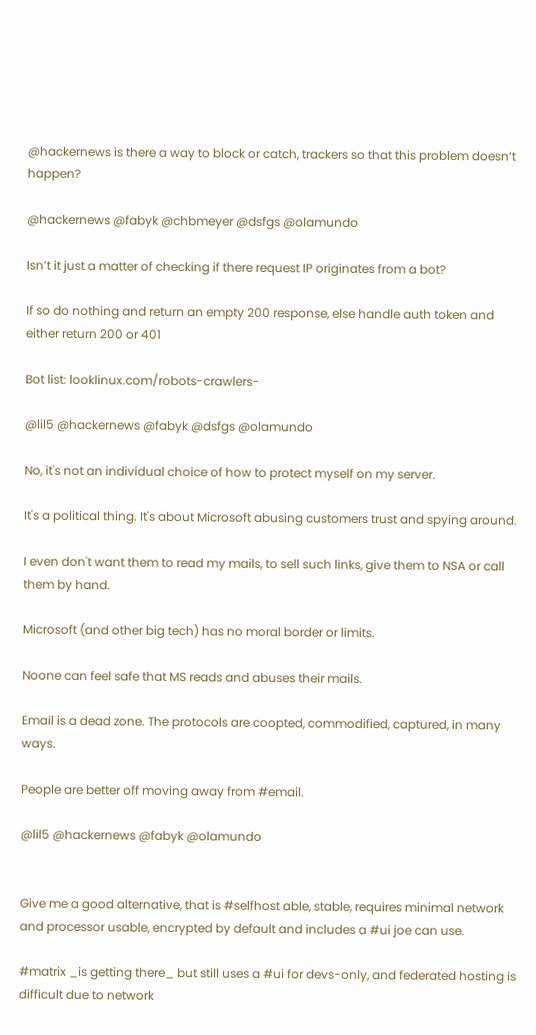@hackernews is there a way to block or catch, trackers so that this problem doesn’t happen?

@hackernews @fabyk @chbmeyer @dsfgs @olamundo

Isn’t it just a matter of checking if there request IP originates from a bot?

If so do nothing and return an empty 200 response, else handle auth token and either return 200 or 401

Bot list: looklinux.com/robots-crawlers-

@lil5 @hackernews @fabyk @dsfgs @olamundo

No, it's not an individual choice of how to protect myself on my server.

It's a political thing. It's about Microsoft abusing customers trust and spying around.

I even don't want them to read my mails, to sell such links, give them to NSA or call them by hand.

Microsoft (and other big tech) has no moral border or limits.

Noone can feel safe that MS reads and abuses their mails.

Email is a dead zone. The protocols are coopted, commodified, captured, in many ways.

People are better off moving away from #email.

@lil5 @hackernews @fabyk @olamundo


Give me a good alternative, that is #selfhost able, stable, requires minimal network and processor usable, encrypted by default and includes a #ui joe can use.

#matrix _is getting there_ but still uses a #ui for devs-only, and federated hosting is difficult due to network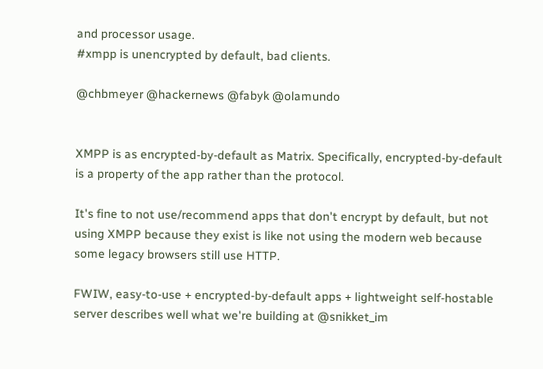and processor usage.
#xmpp is unencrypted by default, bad clients.

@chbmeyer @hackernews @fabyk @olamundo


XMPP is as encrypted-by-default as Matrix. Specifically, encrypted-by-default is a property of the app rather than the protocol.

It's fine to not use/recommend apps that don't encrypt by default, but not using XMPP because they exist is like not using the modern web because some legacy browsers still use HTTP.

FWIW, easy-to-use + encrypted-by-default apps + lightweight self-hostable server describes well what we're building at @snikket_im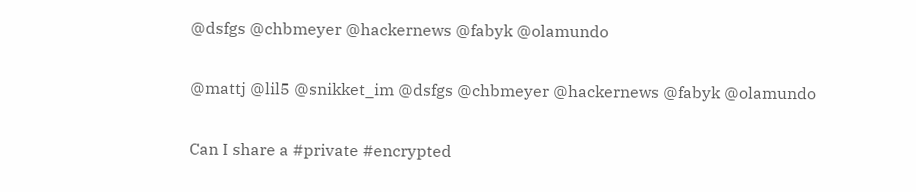@dsfgs @chbmeyer @hackernews @fabyk @olamundo

@mattj @lil5 @snikket_im @dsfgs @chbmeyer @hackernews @fabyk @olamundo

Can I share a #private #encrypted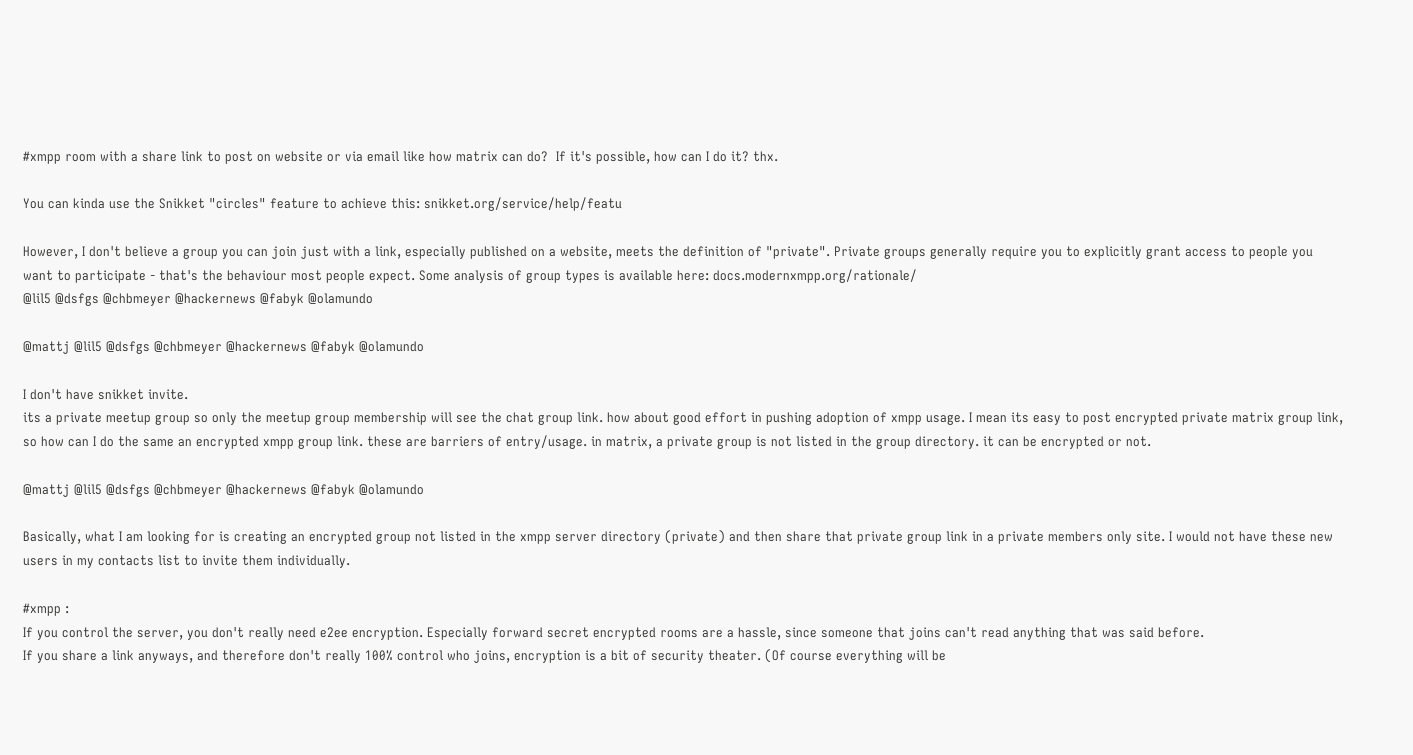#xmpp room with a share link to post on website or via email like how matrix can do?  If it's possible, how can I do it? thx.

You can kinda use the Snikket "circles" feature to achieve this: snikket.org/service/help/featu

However, I don't believe a group you can join just with a link, especially published on a website, meets the definition of "private". Private groups generally require you to explicitly grant access to people you want to participate - that's the behaviour most people expect. Some analysis of group types is available here: docs.modernxmpp.org/rationale/
@lil5 @dsfgs @chbmeyer @hackernews @fabyk @olamundo

@mattj @lil5 @dsfgs @chbmeyer @hackernews @fabyk @olamundo

I don't have snikket invite.
its a private meetup group so only the meetup group membership will see the chat group link. how about good effort in pushing adoption of xmpp usage. I mean its easy to post encrypted private matrix group link, so how can I do the same an encrypted xmpp group link. these are barriers of entry/usage. in matrix, a private group is not listed in the group directory. it can be encrypted or not.

@mattj @lil5 @dsfgs @chbmeyer @hackernews @fabyk @olamundo

Basically, what I am looking for is creating an encrypted group not listed in the xmpp server directory (private) and then share that private group link in a private members only site. I would not have these new users in my contacts list to invite them individually.

#xmpp :
If you control the server, you don't really need e2ee encryption. Especially forward secret encrypted rooms are a hassle, since someone that joins can't read anything that was said before.
If you share a link anyways, and therefore don't really 100% control who joins, encryption is a bit of security theater. (Of course everything will be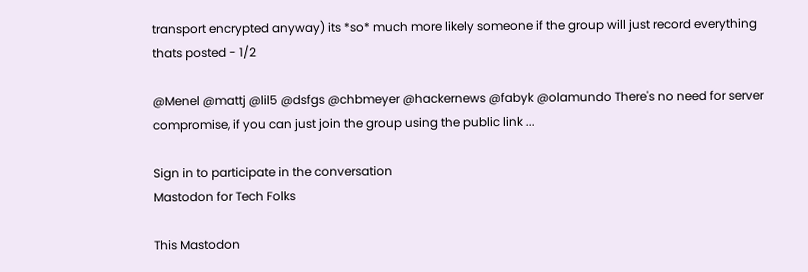transport encrypted anyway) its *so* much more likely someone if the group will just record everything thats posted - 1/2

@Menel @mattj @lil5 @dsfgs @chbmeyer @hackernews @fabyk @olamundo There's no need for server compromise, if you can just join the group using the public link ...

Sign in to participate in the conversation
Mastodon for Tech Folks

This Mastodon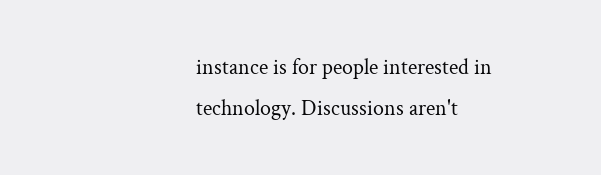instance is for people interested in technology. Discussions aren't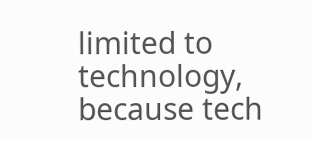limited to technology, because tech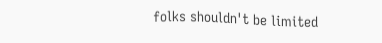folks shouldn't be limited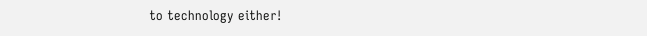to technology either!